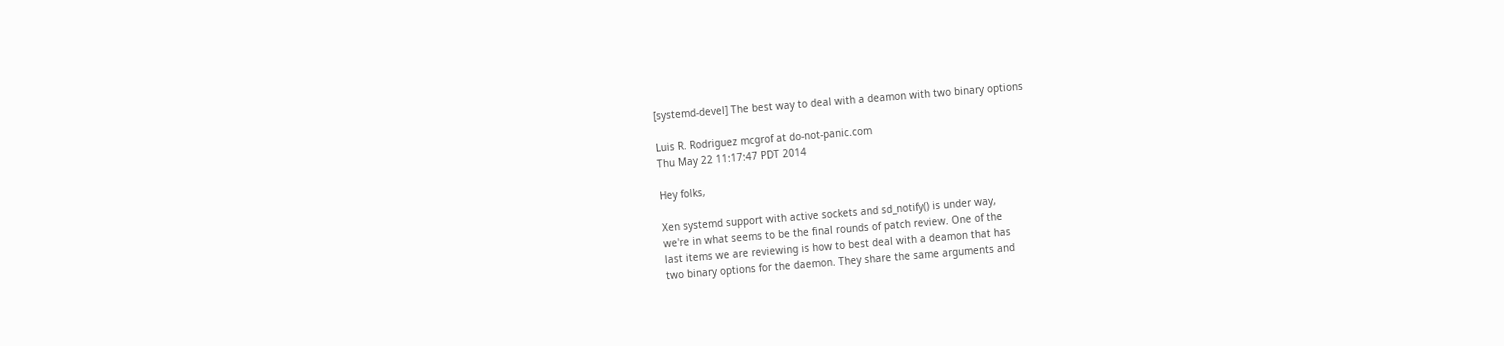[systemd-devel] The best way to deal with a deamon with two binary options

Luis R. Rodriguez mcgrof at do-not-panic.com
Thu May 22 11:17:47 PDT 2014

Hey folks,

Xen systemd support with active sockets and sd_notify() is under way,
we're in what seems to be the final rounds of patch review. One of the
last items we are reviewing is how to best deal with a deamon that has
two binary options for the daemon. They share the same arguments and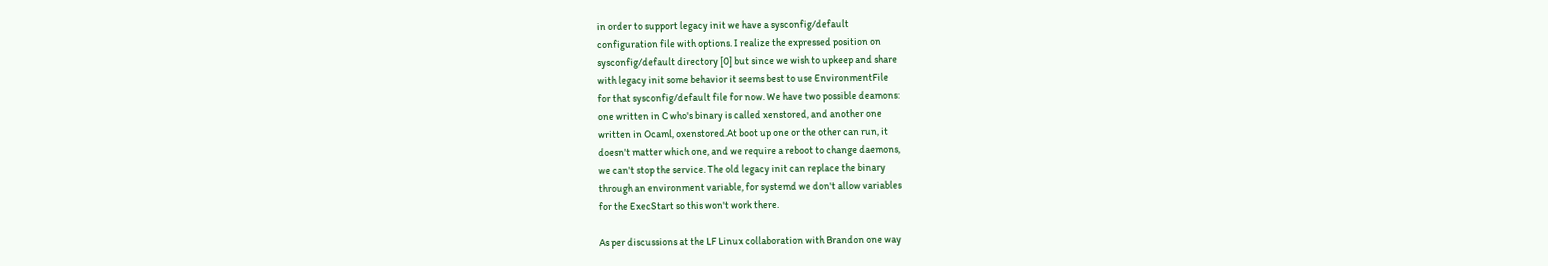in order to support legacy init we have a sysconfig/default
configuration file with options. I realize the expressed position on
sysconfig/default directory [0] but since we wish to upkeep and share
with legacy init some behavior it seems best to use EnvironmentFile
for that sysconfig/default file for now. We have two possible deamons:
one written in C who's binary is called xenstored, and another one
written in Ocaml, oxenstored.At boot up one or the other can run, it
doesn't matter which one, and we require a reboot to change daemons,
we can't stop the service. The old legacy init can replace the binary
through an environment variable, for systemd we don't allow variables
for the ExecStart so this won't work there.

As per discussions at the LF Linux collaboration with Brandon one way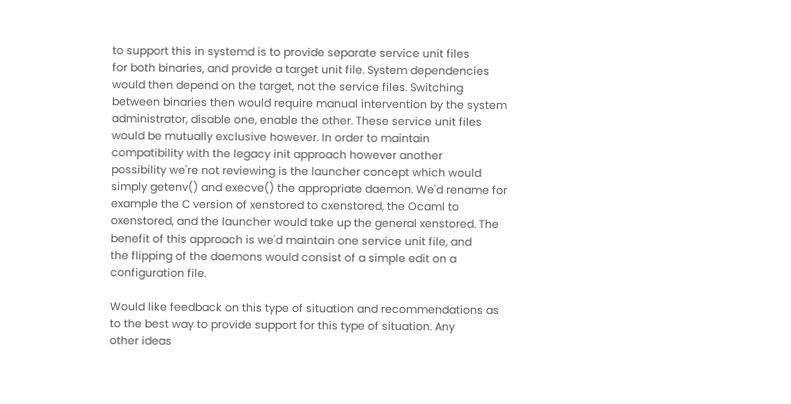to support this in systemd is to provide separate service unit files
for both binaries, and provide a target unit file. System dependencies
would then depend on the target, not the service files. Switching
between binaries then would require manual intervention by the system
administrator, disable one, enable the other. These service unit files
would be mutually exclusive however. In order to maintain
compatibility with the legacy init approach however another
possibility we're not reviewing is the launcher concept which would
simply getenv() and execve() the appropriate daemon. We'd rename for
example the C version of xenstored to cxenstored, the Ocaml to
oxenstored, and the launcher would take up the general xenstored. The
benefit of this approach is we'd maintain one service unit file, and
the flipping of the daemons would consist of a simple edit on a
configuration file.

Would like feedback on this type of situation and recommendations as
to the best way to provide support for this type of situation. Any
other ideas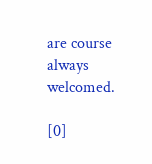are course always welcomed.

[0]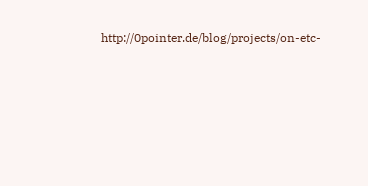http://0pointer.de/blog/projects/on-etc-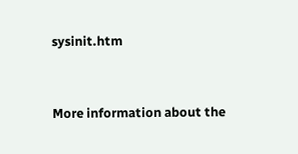sysinit.htm


More information about the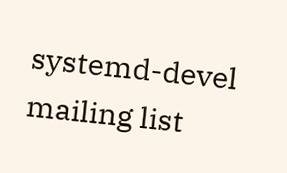systemd-devel mailing list